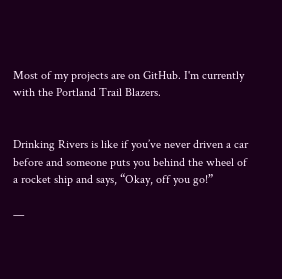Most of my projects are on GitHub. I'm currently with the Portland Trail Blazers.


Drinking Rivers is like if you’ve never driven a car before and someone puts you behind the wheel of a rocket ship and says, “Okay, off you go!”

—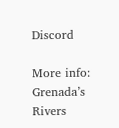Discord

More info: Grenada’s Rivers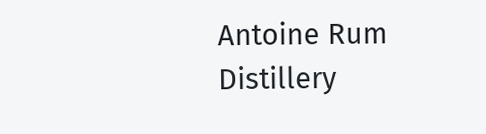Antoine Rum Distillery